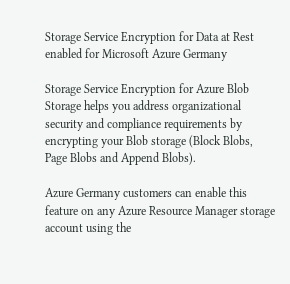Storage Service Encryption for Data at Rest enabled for Microsoft Azure Germany

Storage Service Encryption for Azure Blob Storage helps you address organizational security and compliance requirements by encrypting your Blob storage (Block Blobs, Page Blobs and Append Blobs).

Azure Germany customers can enable this feature on any Azure Resource Manager storage account using the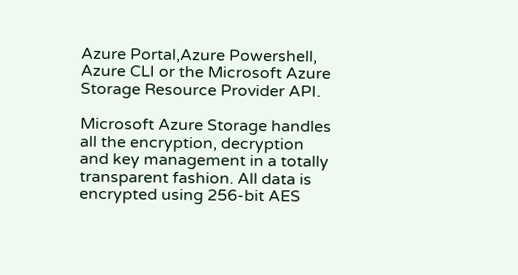Azure Portal,Azure Powershell, Azure CLI or the Microsoft Azure Storage Resource Provider API.

Microsoft Azure Storage handles all the encryption, decryption and key management in a totally transparent fashion. All data is encrypted using 256-bit AES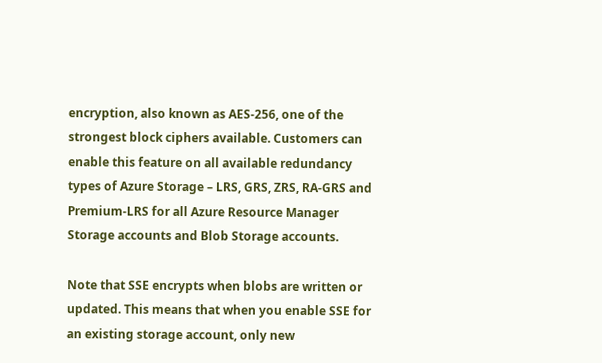encryption, also known as AES-256, one of the strongest block ciphers available. Customers can enable this feature on all available redundancy types of Azure Storage – LRS, GRS, ZRS, RA-GRS and Premium-LRS for all Azure Resource Manager Storage accounts and Blob Storage accounts.

Note that SSE encrypts when blobs are written or updated. This means that when you enable SSE for an existing storage account, only new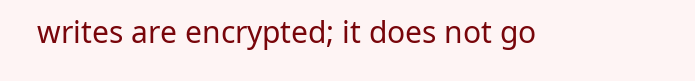writes are encrypted; it does not go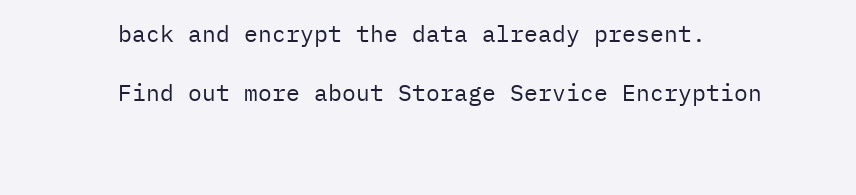back and encrypt the data already present.

Find out more about Storage Service Encryption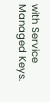with Service Managed Keys.